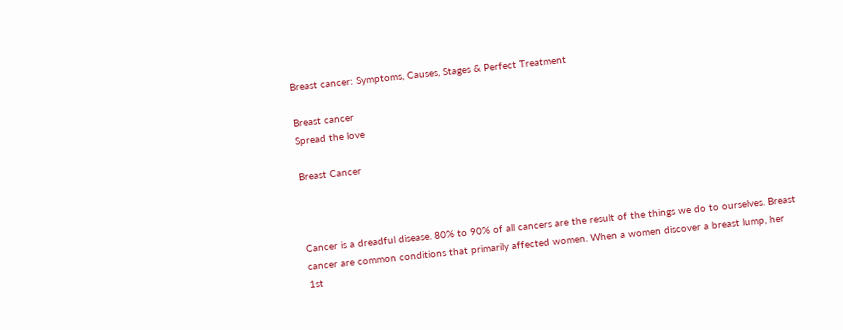Breast cancer: Symptoms, Causes, Stages & Perfect Treatment

Breast cancer
Spread the love

Breast Cancer



Cancer is a dreadful disease. 80% to 90% of all cancers are the result of the things we do to ourselves. Breast cancer are common conditions that primarily affected women. When a women discover a breast lump, her 1st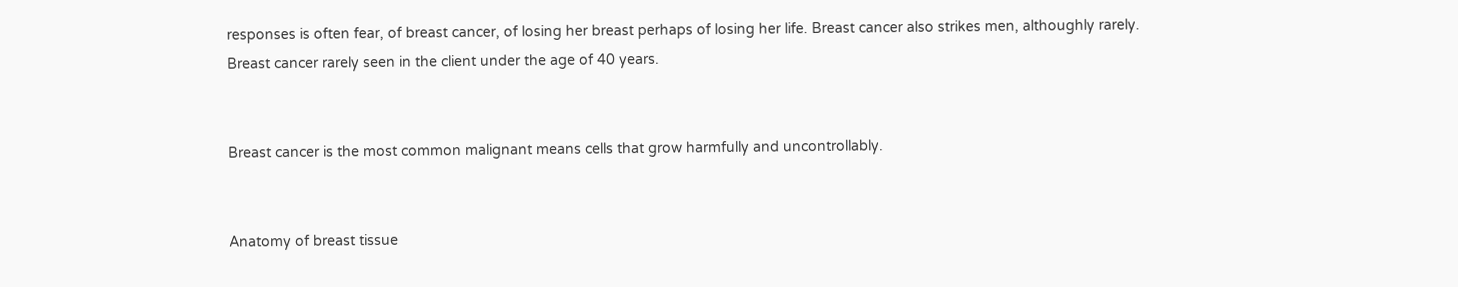responses is often fear, of breast cancer, of losing her breast perhaps of losing her life. Breast cancer also strikes men, althoughly rarely. Breast cancer rarely seen in the client under the age of 40 years.


Breast cancer is the most common malignant means cells that grow harmfully and uncontrollably.


Anatomy of breast tissue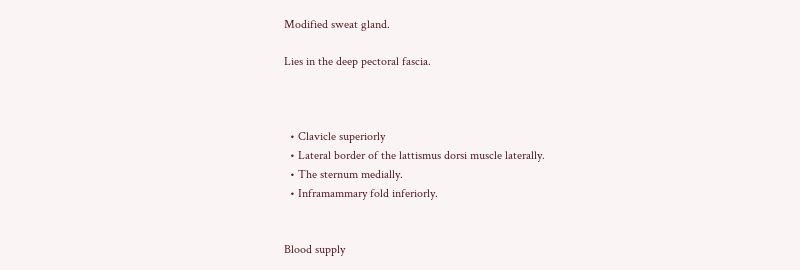Modified sweat gland.

Lies in the deep pectoral fascia.



  • Clavicle superiorly
  • Lateral border of the lattismus dorsi muscle laterally.
  • The sternum medially.
  • Inframammary fold inferiorly.


Blood supply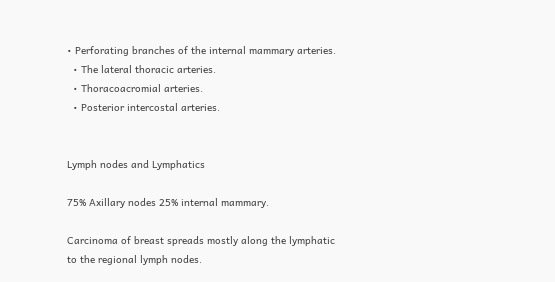• Perforating branches of the internal mammary arteries.
  • The lateral thoracic arteries.
  • Thoracoacromial arteries.
  • Posterior intercostal arteries.


Lymph nodes and Lymphatics

75% Axillary nodes 25% internal mammary.

Carcinoma of breast spreads mostly along the lymphatic to the regional lymph nodes.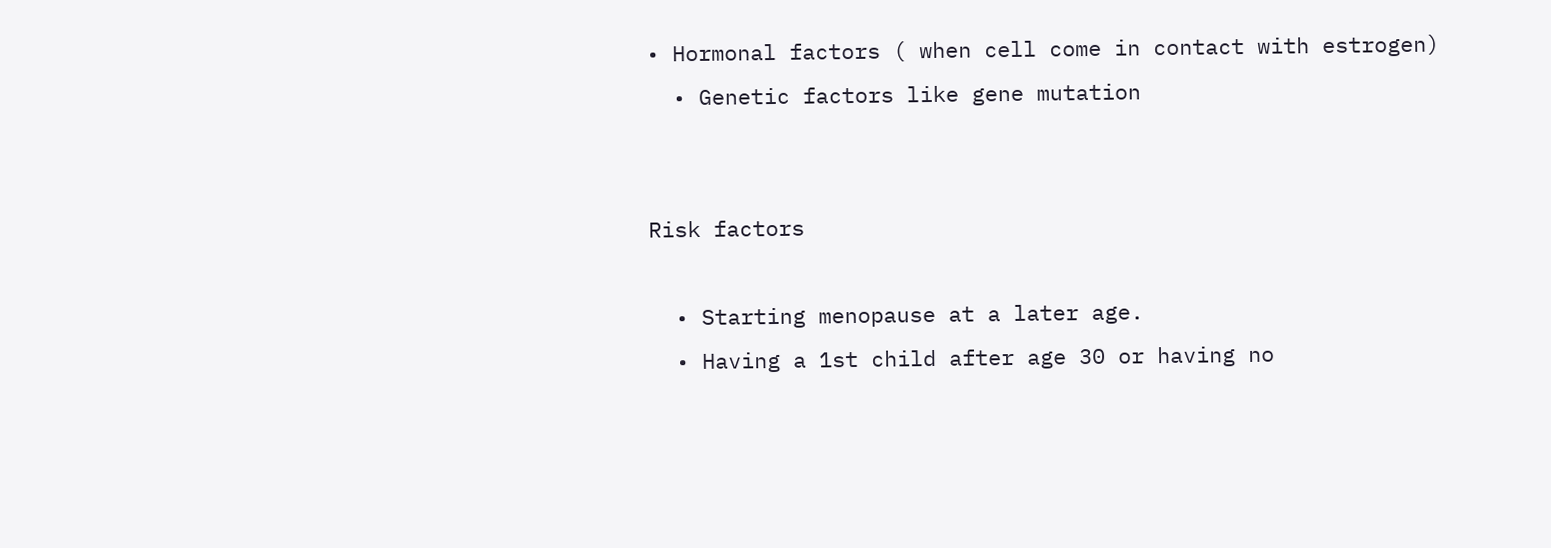• Hormonal factors ( when cell come in contact with estrogen)
  • Genetic factors like gene mutation


Risk factors

  • Starting menopause at a later age.
  • Having a 1st child after age 30 or having no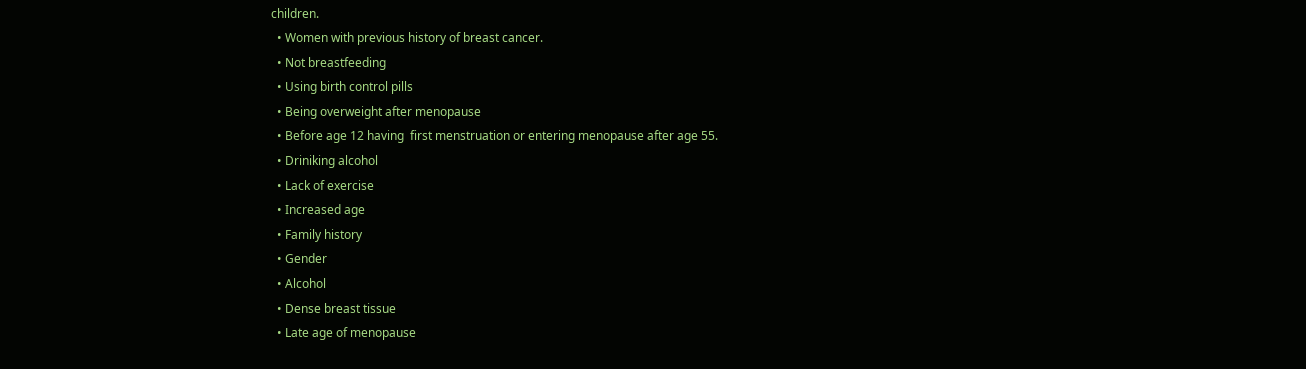children.
  • Women with previous history of breast cancer.
  • Not breastfeeding
  • Using birth control pills
  • Being overweight after menopause
  • Before age 12 having  first menstruation or entering menopause after age 55.
  • Driniking alcohol
  • Lack of exercise
  • Increased age
  • Family history
  • Gender
  • Alcohol
  • Dense breast tissue
  • Late age of menopause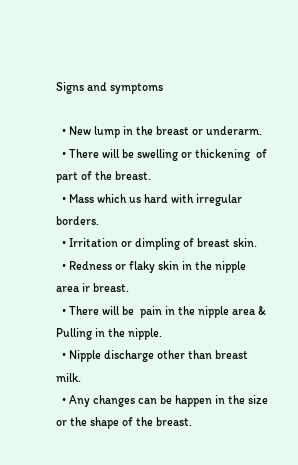Signs and symptoms

  • New lump in the breast or underarm.
  • There will be swelling or thickening  of part of the breast.
  • Mass which us hard with irregular borders.
  • Irritation or dimpling of breast skin.
  • Redness or flaky skin in the nipple area ir breast.
  • There will be  pain in the nipple area & Pulling in the nipple.
  • Nipple discharge other than breast milk.
  • Any changes can be happen in the size or the shape of the breast.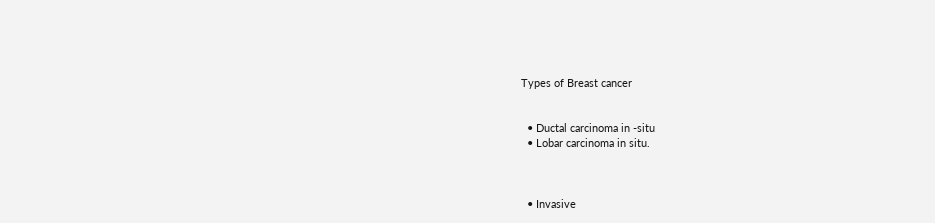Types of Breast cancer


  • Ductal carcinoma in -situ
  • Lobar carcinoma in situ.



  • Invasive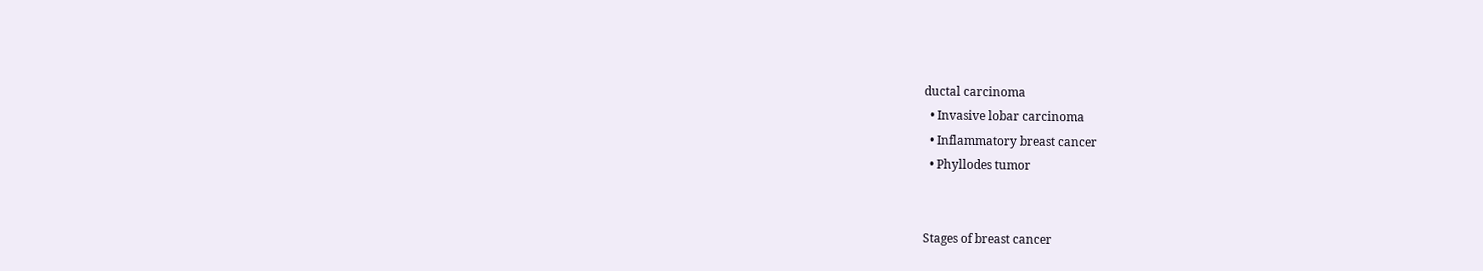ductal carcinoma
  • Invasive lobar carcinoma
  • Inflammatory breast cancer
  • Phyllodes tumor


Stages of breast cancer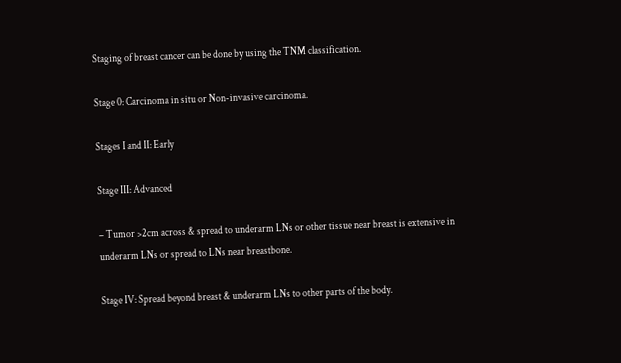Staging of breast cancer can be done by using the TNM classification.

Stage 0: Carcinoma in situ or Non-invasive carcinoma.

Stages I and II: Early

Stage III: Advanced

– Tumor >2cm across & spread to underarm LNs or other tissue near breast is extensive in underarm LNs or spread to LNs near breastbone.

Stage IV: Spread beyond breast & underarm LNs to other parts of the body.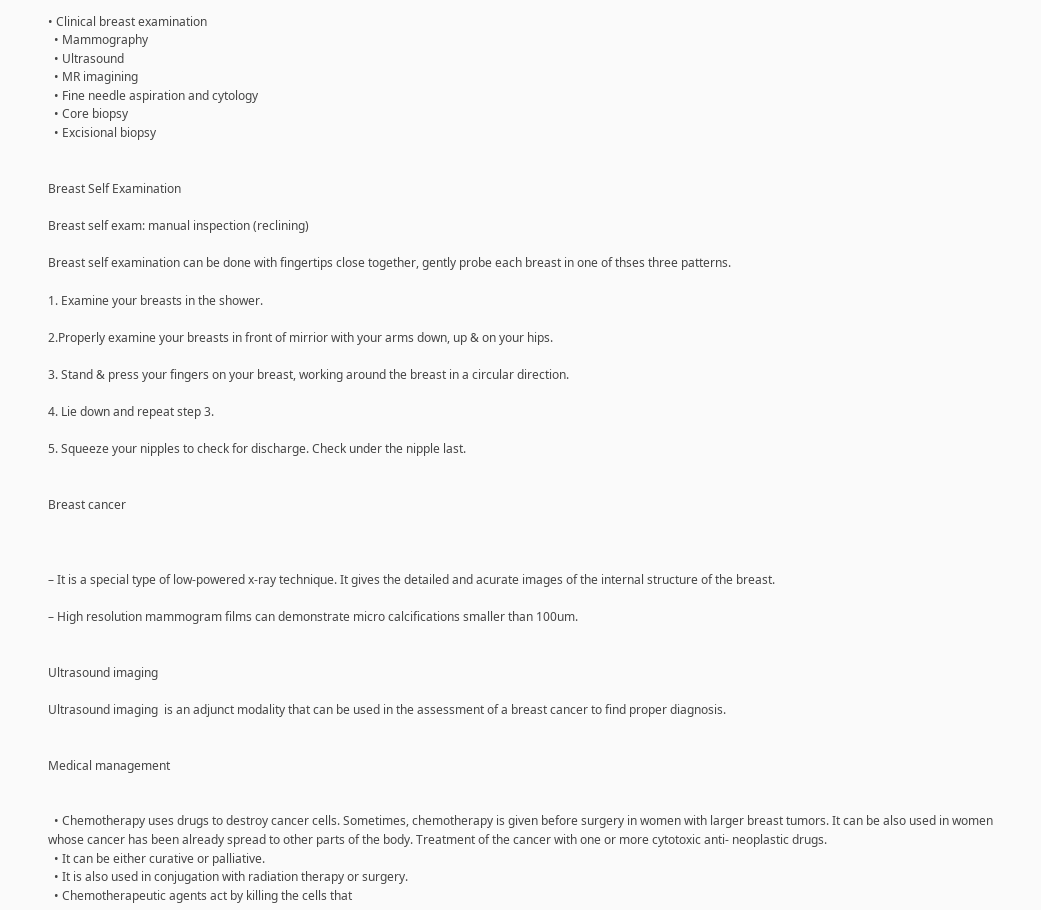• Clinical breast examination
  • Mammography
  • Ultrasound
  • MR imagining
  • Fine needle aspiration and cytology
  • Core biopsy
  • Excisional biopsy


Breast Self Examination

Breast self exam: manual inspection (reclining)

Breast self examination can be done with fingertips close together, gently probe each breast in one of thses three patterns.

1. Examine your breasts in the shower.

2.Properly examine your breasts in front of mirrior with your arms down, up & on your hips.

3. Stand & press your fingers on your breast, working around the breast in a circular direction.

4. Lie down and repeat step 3.

5. Squeeze your nipples to check for discharge. Check under the nipple last.


Breast cancer



– It is a special type of low-powered x-ray technique. It gives the detailed and acurate images of the internal structure of the breast.

– High resolution mammogram films can demonstrate micro calcifications smaller than 100um.


Ultrasound imaging

Ultrasound imaging  is an adjunct modality that can be used in the assessment of a breast cancer to find proper diagnosis.


Medical management


  • Chemotherapy uses drugs to destroy cancer cells. Sometimes, chemotherapy is given before surgery in women with larger breast tumors. It can be also used in women whose cancer has been already spread to other parts of the body. Treatment of the cancer with one or more cytotoxic anti- neoplastic drugs.
  • It can be either curative or palliative.
  • It is also used in conjugation with radiation therapy or surgery.
  • Chemotherapeutic agents act by killing the cells that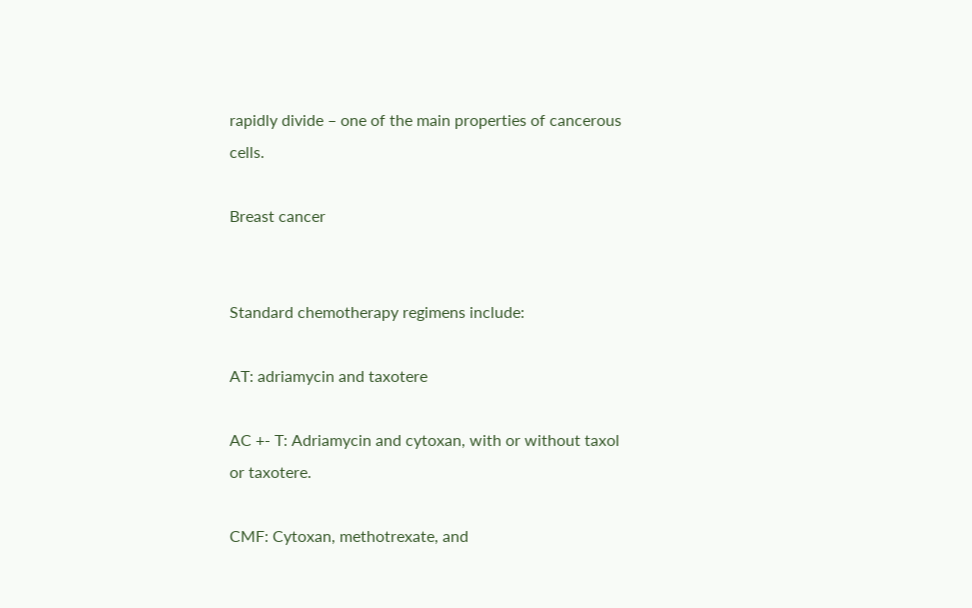rapidly divide – one of the main properties of cancerous cells.

Breast cancer


Standard chemotherapy regimens include:

AT: adriamycin and taxotere

AC +- T: Adriamycin and cytoxan, with or without taxol or taxotere.

CMF: Cytoxan, methotrexate, and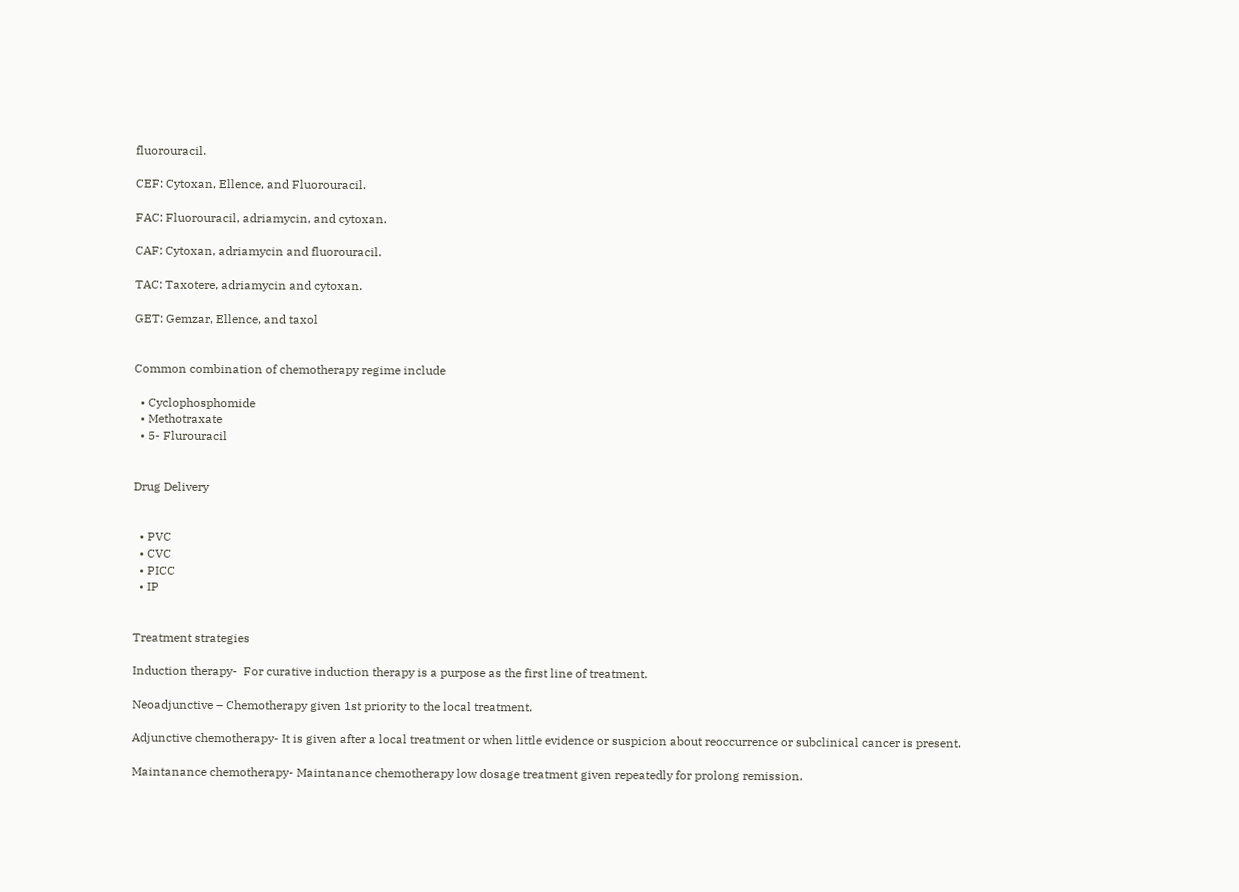fluorouracil.

CEF: Cytoxan, Ellence, and Fluorouracil.

FAC: Fluorouracil, adriamycin, and cytoxan.

CAF: Cytoxan, adriamycin and fluorouracil.

TAC: Taxotere, adriamycin and cytoxan.

GET: Gemzar, Ellence, and taxol


Common combination of chemotherapy regime include

  • Cyclophosphomide
  • Methotraxate
  • 5- Flurouracil


Drug Delivery


  • PVC
  • CVC
  • PICC
  • IP


Treatment strategies

Induction therapy-  For curative induction therapy is a purpose as the first line of treatment.

Neoadjunctive – Chemotherapy given 1st priority to the local treatment.

Adjunctive chemotherapy- It is given after a local treatment or when little evidence or suspicion about reoccurrence or subclinical cancer is present.

Maintanance chemotherapy- Maintanance chemotherapy low dosage treatment given repeatedly for prolong remission.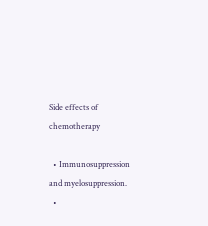Side effects of chemotherapy

  • Immunosuppression and myelosuppression.
  •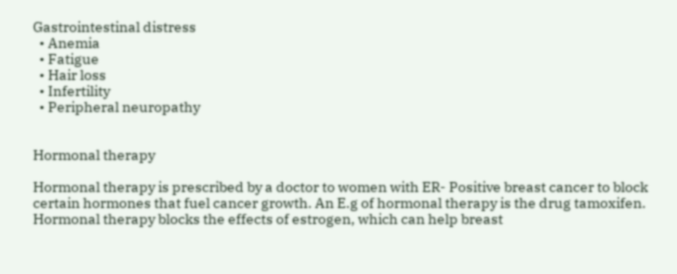Gastrointestinal distress
  • Anemia
  • Fatigue
  • Hair loss
  • Infertility
  • Peripheral neuropathy


Hormonal therapy

Hormonal therapy is prescribed by a doctor to women with ER- Positive breast cancer to block certain hormones that fuel cancer growth. An E.g of hormonal therapy is the drug tamoxifen. Hormonal therapy blocks the effects of estrogen, which can help breast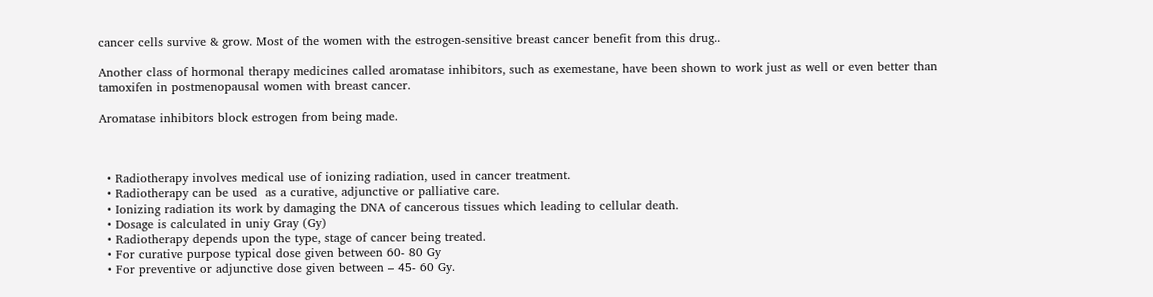cancer cells survive & grow. Most of the women with the estrogen-sensitive breast cancer benefit from this drug..

Another class of hormonal therapy medicines called aromatase inhibitors, such as exemestane, have been shown to work just as well or even better than tamoxifen in postmenopausal women with breast cancer.

Aromatase inhibitors block estrogen from being made.



  • Radiotherapy involves medical use of ionizing radiation, used in cancer treatment.
  • Radiotherapy can be used  as a curative, adjunctive or palliative care.
  • Ionizing radiation its work by damaging the DNA of cancerous tissues which leading to cellular death.
  • Dosage is calculated in uniy Gray (Gy)
  • Radiotherapy depends upon the type, stage of cancer being treated.
  • For curative purpose typical dose given between 60- 80 Gy
  • For preventive or adjunctive dose given between – 45- 60 Gy.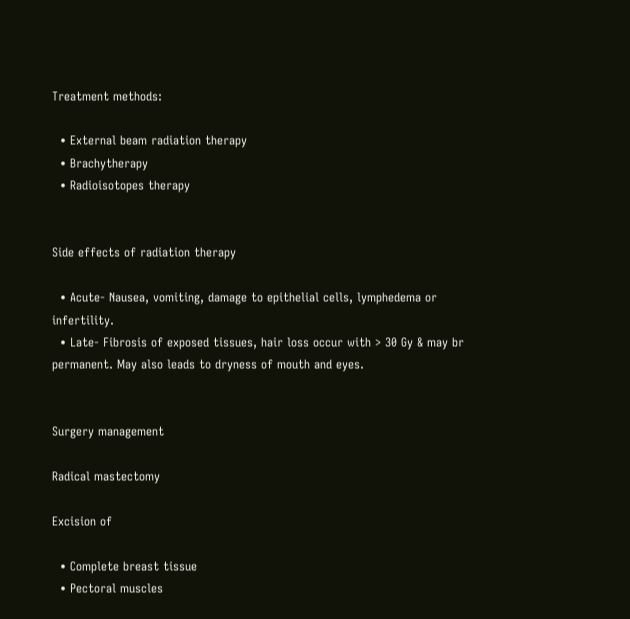Treatment methods:

  • External beam radiation therapy
  • Brachytherapy
  • Radioisotopes therapy


Side effects of radiation therapy

  • Acute- Nausea, vomiting, damage to epithelial cells, lymphedema or infertility.
  • Late- Fibrosis of exposed tissues, hair loss occur with > 30 Gy & may br permanent. May also leads to dryness of mouth and eyes.


Surgery management

Radical mastectomy

Excision of

  • Complete breast tissue
  • Pectoral muscles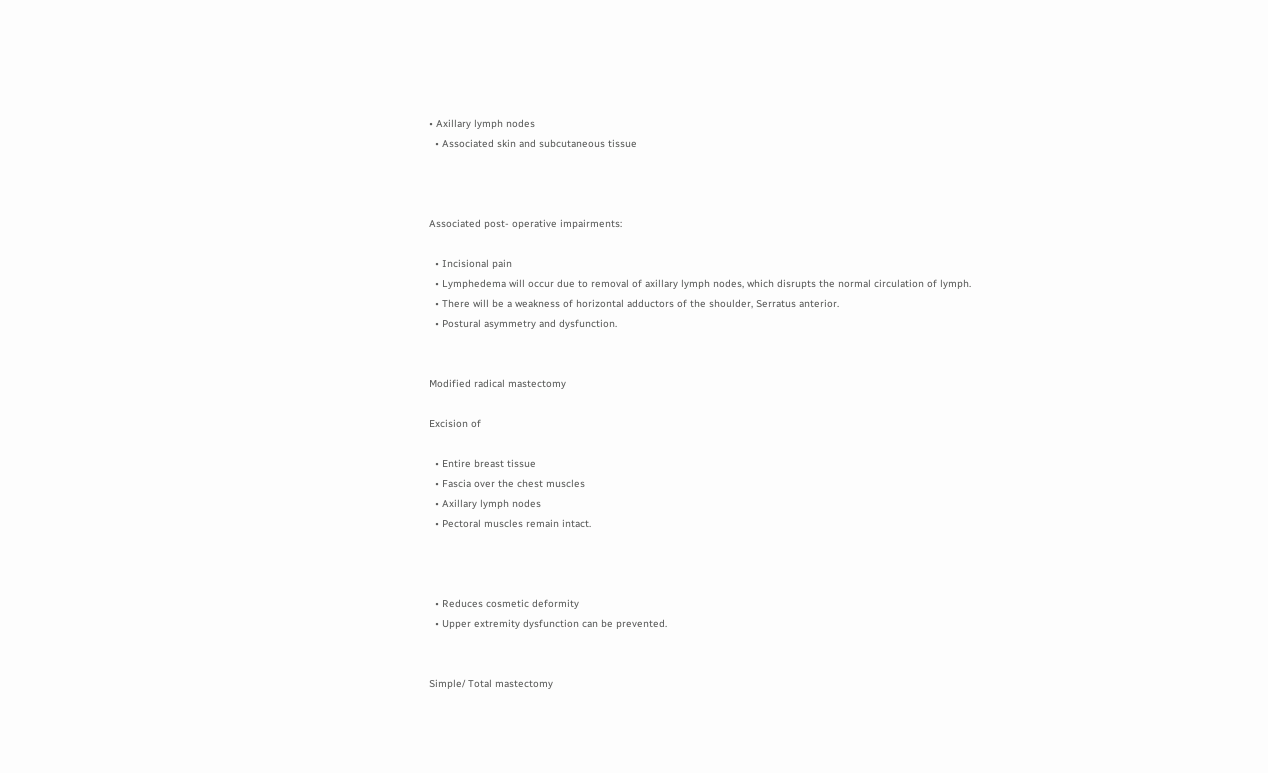• Axillary lymph nodes
  • Associated skin and subcutaneous tissue



Associated post- operative impairments:

  • Incisional pain
  • Lymphedema will occur due to removal of axillary lymph nodes, which disrupts the normal circulation of lymph.
  • There will be a weakness of horizontal adductors of the shoulder, Serratus anterior.
  • Postural asymmetry and dysfunction.


Modified radical mastectomy

Excision of

  • Entire breast tissue
  • Fascia over the chest muscles
  • Axillary lymph nodes
  • Pectoral muscles remain intact.



  • Reduces cosmetic deformity
  • Upper extremity dysfunction can be prevented.


Simple/ Total mastectomy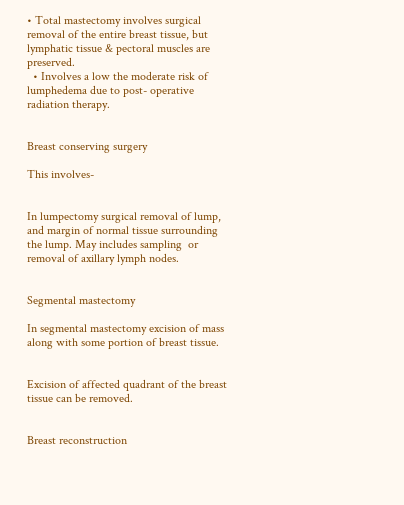• Total mastectomy involves surgical removal of the entire breast tissue, but lymphatic tissue & pectoral muscles are preserved.
  • Involves a low the moderate risk of lumphedema due to post- operative radiation therapy.


Breast conserving surgery

This involves-


In lumpectomy surgical removal of lump, and margin of normal tissue surrounding the lump. May includes sampling  or removal of axillary lymph nodes.


Segmental mastectomy

In segmental mastectomy excision of mass along with some portion of breast tissue.


Excision of affected quadrant of the breast tissue can be removed.


Breast reconstruction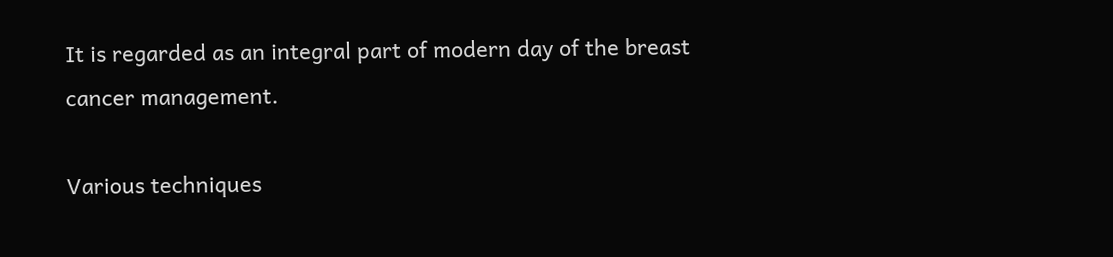It is regarded as an integral part of modern day of the breast cancer management.

Various techniques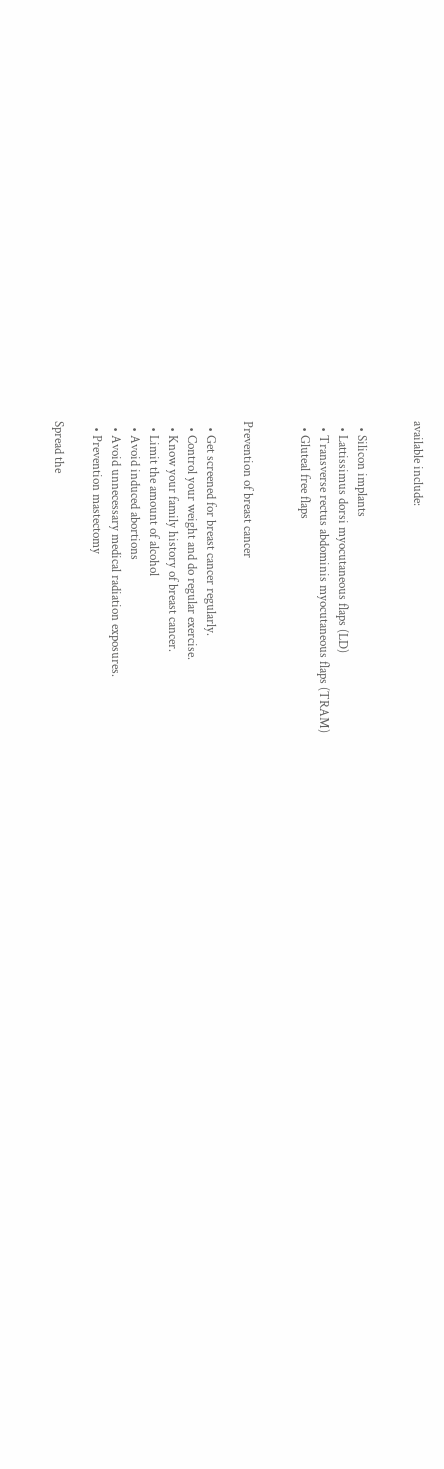available include:


  • Silicon implants
  • Lattissimus dorsi myocutaneous flaps (LD)
  • Transverse rectus abdominis myocutaneous flaps (TRAM)
  • Gluteal free flaps


Prevention of breast cancer

  • Get screened for breast cancer regularly.
  • Control your weight and do regular exercise.
  • Know your family history of breast cancer.
  • Limit the amount of alcohol
  • Avoid induced abortions
  • Avoid unnecessary medical radiation exposures.
  • Prevention mastectomy

Spread the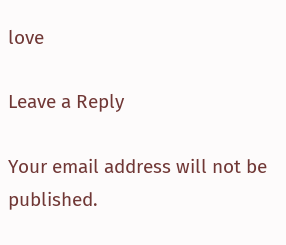love

Leave a Reply

Your email address will not be published.